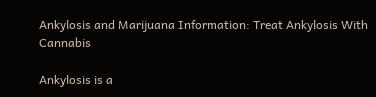Ankylosis and Marijuana Information: Treat Ankylosis With Cannabis

Ankylosis is a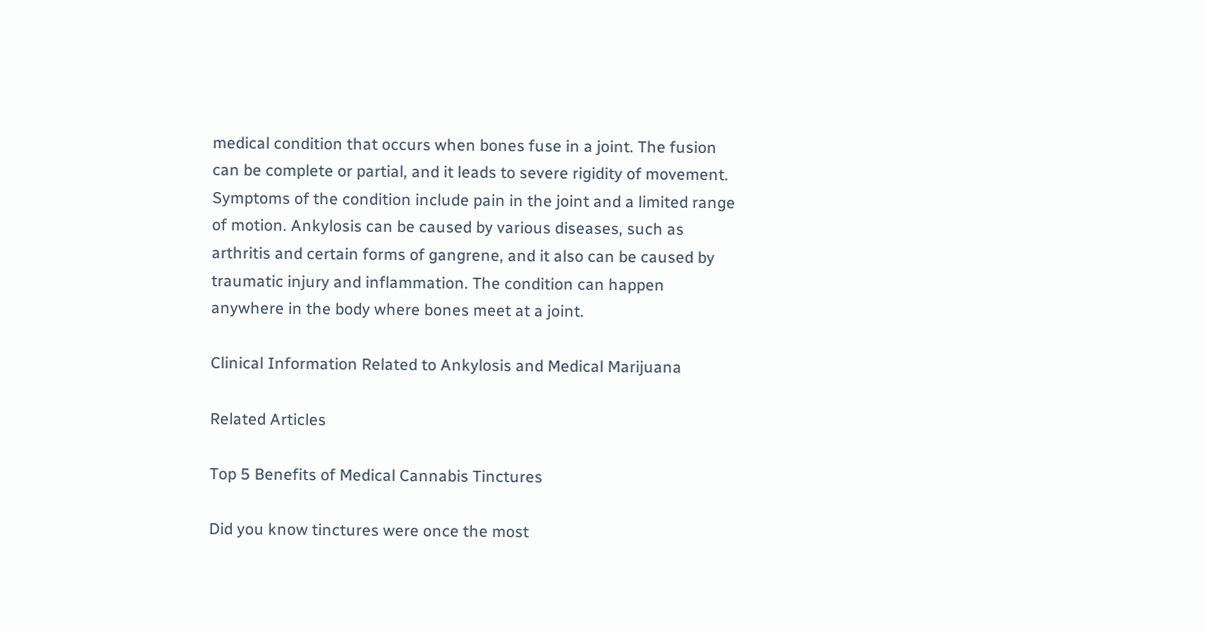medical condition that occurs when bones fuse in a joint. The fusion can be complete or partial, and it leads to severe rigidity of movement. Symptoms of the condition include pain in the joint and a limited range of motion. Ankylosis can be caused by various diseases, such as arthritis and certain forms of gangrene, and it also can be caused by traumatic injury and inflammation. The condition can happen anywhere in the body where bones meet at a joint.

Clinical Information Related to Ankylosis and Medical Marijuana

Related Articles

Top 5 Benefits of Medical Cannabis Tinctures

Did you know tinctures were once the most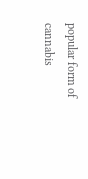popular form of cannabis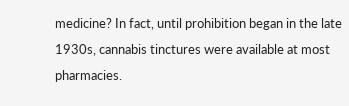medicine? In fact, until prohibition began in the late 1930s, cannabis tinctures were available at most pharmacies.